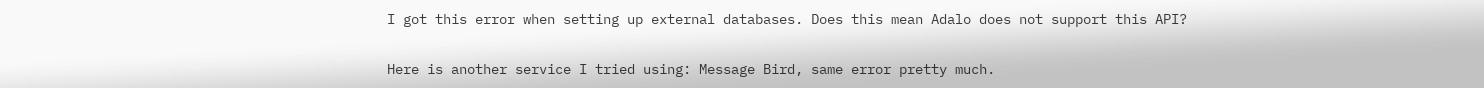I got this error when setting up external databases. Does this mean Adalo does not support this API?

Here is another service I tried using: Message Bird, same error pretty much.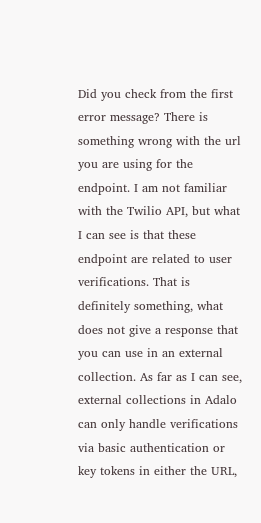Did you check from the first error message? There is something wrong with the url you are using for the endpoint. I am not familiar with the Twilio API, but what I can see is that these endpoint are related to user verifications. That is definitely something, what does not give a response that you can use in an external collection. As far as I can see, external collections in Adalo can only handle verifications via basic authentication or key tokens in either the URL,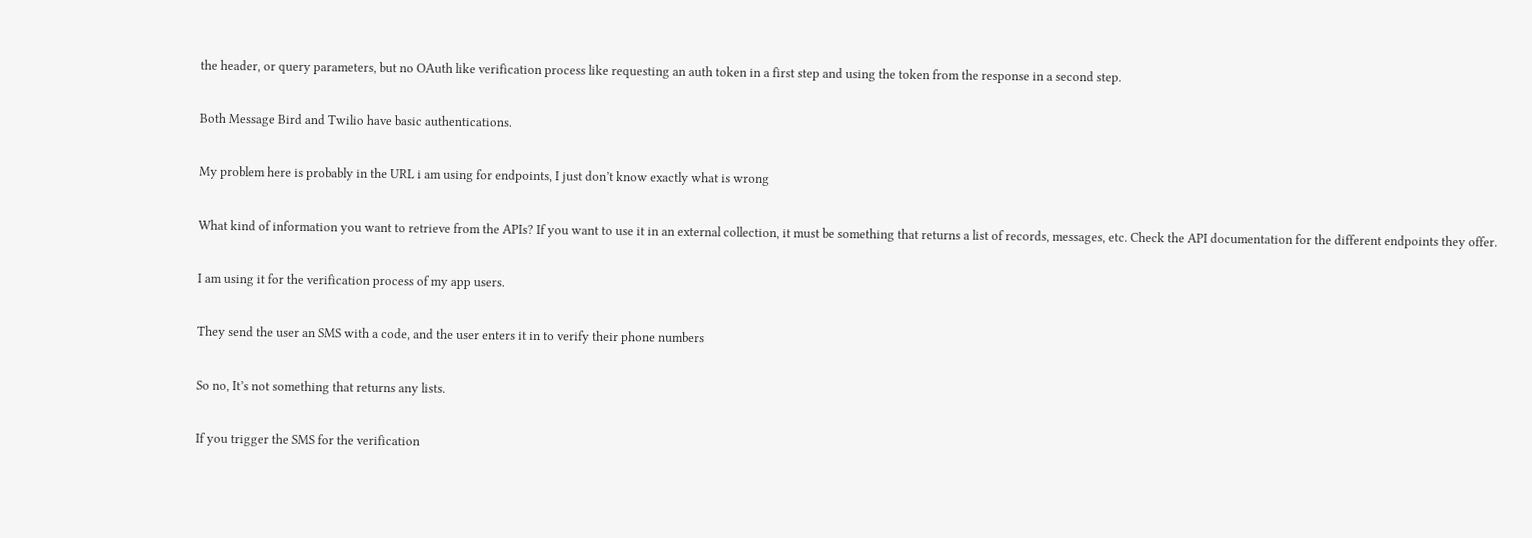the header, or query parameters, but no OAuth like verification process like requesting an auth token in a first step and using the token from the response in a second step.

Both Message Bird and Twilio have basic authentications.

My problem here is probably in the URL i am using for endpoints, I just don’t know exactly what is wrong

What kind of information you want to retrieve from the APIs? If you want to use it in an external collection, it must be something that returns a list of records, messages, etc. Check the API documentation for the different endpoints they offer.

I am using it for the verification process of my app users.

They send the user an SMS with a code, and the user enters it in to verify their phone numbers

So no, It’s not something that returns any lists.

If you trigger the SMS for the verification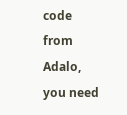code from Adalo, you need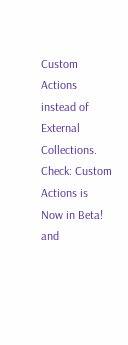Custom Actions instead of External Collections.
Check: Custom Actions is Now in Beta! and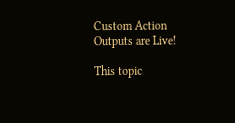Custom Action Outputs are Live!

This topic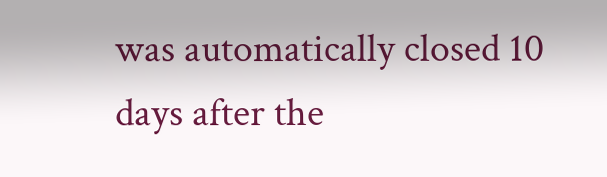was automatically closed 10 days after the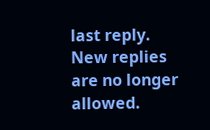last reply. New replies are no longer allowed.